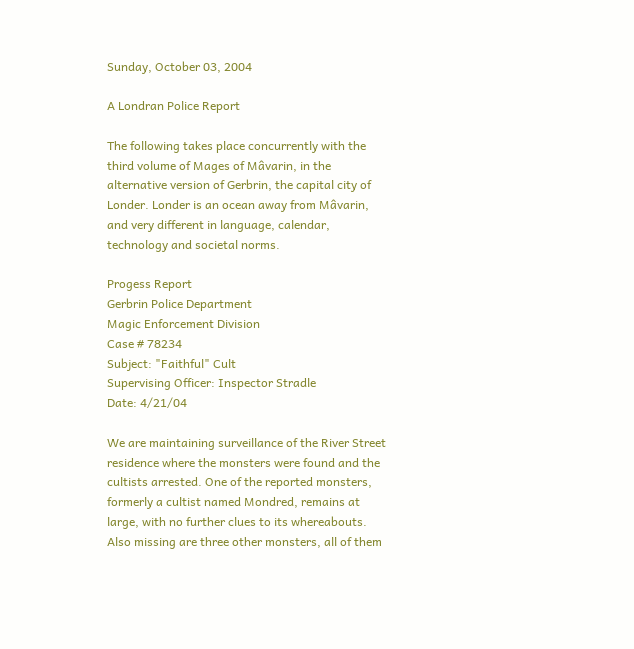Sunday, October 03, 2004

A Londran Police Report

The following takes place concurrently with the third volume of Mages of Mâvarin, in the alternative version of Gerbrin, the capital city of Londer. Londer is an ocean away from Mâvarin, and very different in language, calendar, technology and societal norms.

Progess Report
Gerbrin Police Department
Magic Enforcement Division
Case # 78234
Subject: "Faithful" Cult
Supervising Officer: Inspector Stradle
Date: 4/21/04

We are maintaining surveillance of the River Street residence where the monsters were found and the cultists arrested. One of the reported monsters, formerly a cultist named Mondred, remains at large, with no further clues to its whereabouts. Also missing are three other monsters, all of them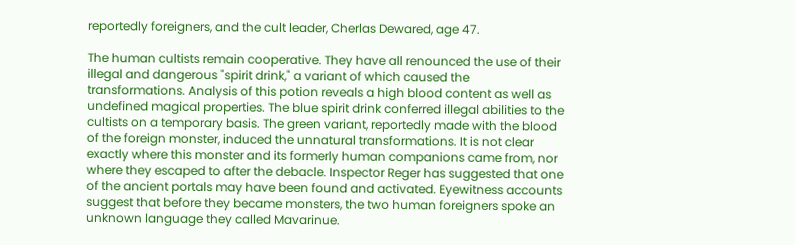reportedly foreigners, and the cult leader, Cherlas Dewared, age 47.

The human cultists remain cooperative. They have all renounced the use of their illegal and dangerous "spirit drink," a variant of which caused the transformations. Analysis of this potion reveals a high blood content as well as undefined magical properties. The blue spirit drink conferred illegal abilities to the cultists on a temporary basis. The green variant, reportedly made with the blood of the foreign monster, induced the unnatural transformations. It is not clear exactly where this monster and its formerly human companions came from, nor where they escaped to after the debacle. Inspector Reger has suggested that one of the ancient portals may have been found and activated. Eyewitness accounts suggest that before they became monsters, the two human foreigners spoke an unknown language they called Mavarinue.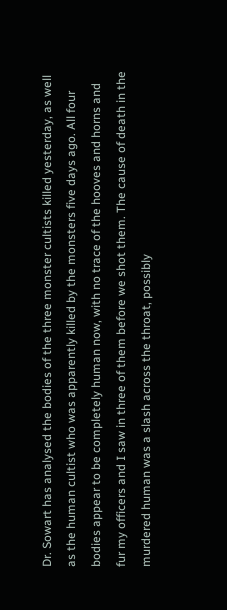Dr. Sowart has analysed the bodies of the three monster cultists killed yesterday, as well as the human cultist who was apparently killed by the monsters five days ago. All four bodies appear to be completely human now, with no trace of the hooves and horns and fur my officers and I saw in three of them before we shot them. The cause of death in the murdered human was a slash across the throat, possibly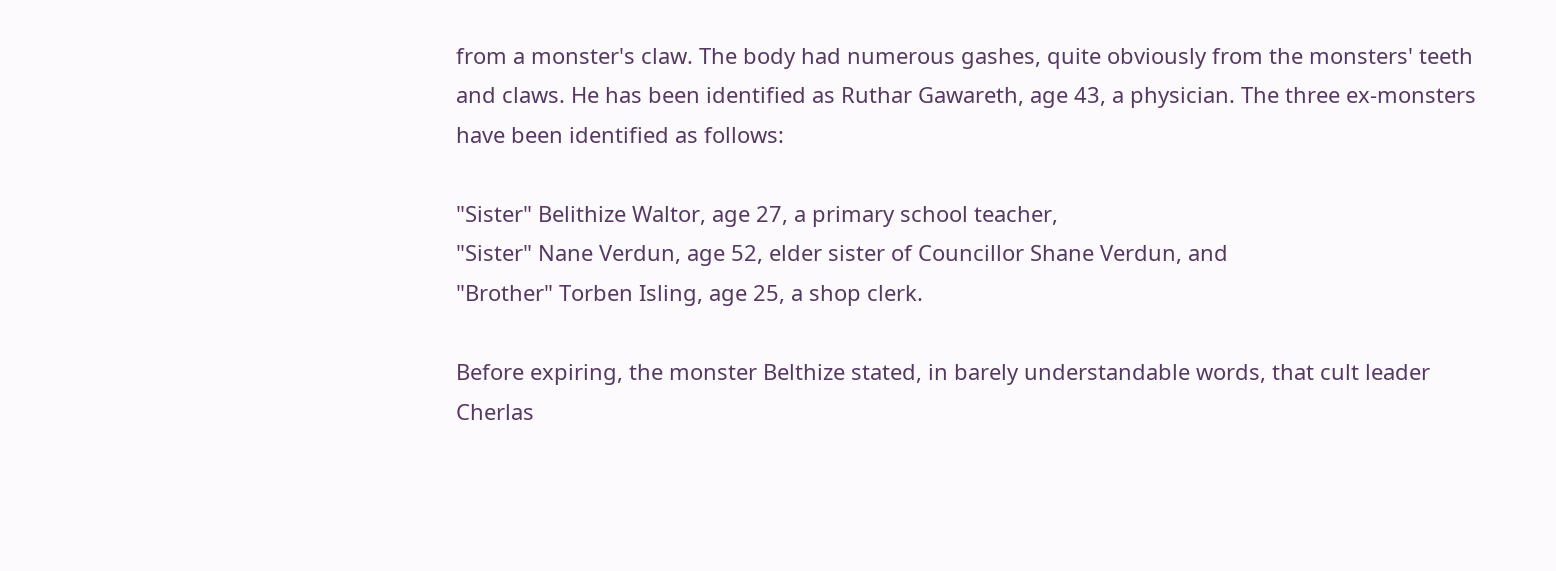from a monster's claw. The body had numerous gashes, quite obviously from the monsters' teeth and claws. He has been identified as Ruthar Gawareth, age 43, a physician. The three ex-monsters have been identified as follows:

"Sister" Belithize Waltor, age 27, a primary school teacher,
"Sister" Nane Verdun, age 52, elder sister of Councillor Shane Verdun, and
"Brother" Torben Isling, age 25, a shop clerk.

Before expiring, the monster Belthize stated, in barely understandable words, that cult leader Cherlas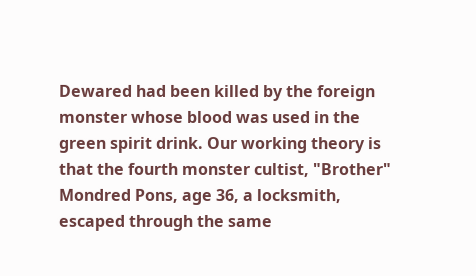Dewared had been killed by the foreign monster whose blood was used in the green spirit drink. Our working theory is that the fourth monster cultist, "Brother" Mondred Pons, age 36, a locksmith, escaped through the same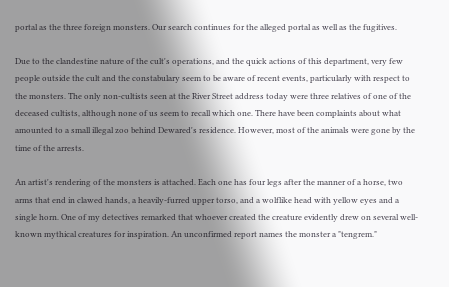portal as the three foreign monsters. Our search continues for the alleged portal as well as the fugitives.

Due to the clandestine nature of the cult's operations, and the quick actions of this department, very few people outside the cult and the constabulary seem to be aware of recent events, particularly with respect to the monsters. The only non-cultists seen at the River Street address today were three relatives of one of the deceased cultists, although none of us seem to recall which one. There have been complaints about what amounted to a small illegal zoo behind Dewared's residence. However, most of the animals were gone by the time of the arrests.

An artist's rendering of the monsters is attached. Each one has four legs after the manner of a horse, two arms that end in clawed hands, a heavily-furred upper torso, and a wolflike head with yellow eyes and a single horn. One of my detectives remarked that whoever created the creature evidently drew on several well-known mythical creatures for inspiration. An unconfirmed report names the monster a "tengrem."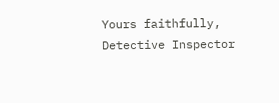Yours faithfully,
Detective Inspector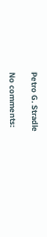Petro G. Stradle

No comments: